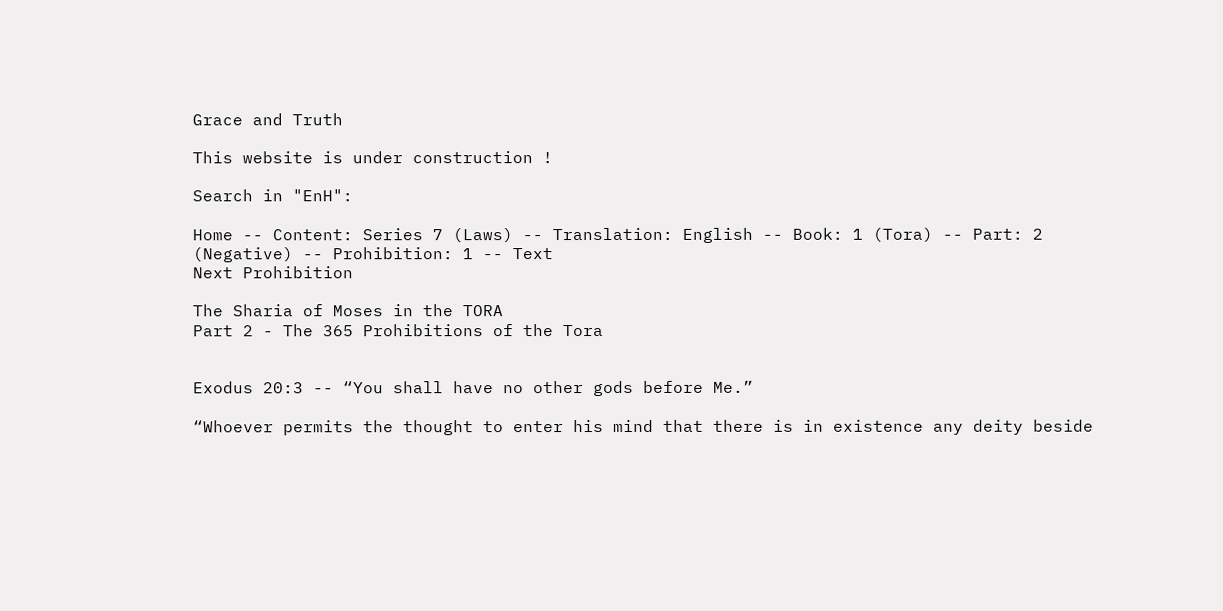Grace and Truth

This website is under construction !

Search in "EnH":

Home -- Content: Series 7 (Laws) -- Translation: English -- Book: 1 (Tora) -- Part: 2 (Negative) -- Prohibition: 1 -- Text
Next Prohibition

The Sharia of Moses in the TORA
Part 2 - The 365 Prohibitions of the Tora


Exodus 20:3 -- “You shall have no other gods before Me.”

“Whoever permits the thought to enter his mind that there is in existence any deity beside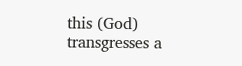this (God) transgresses a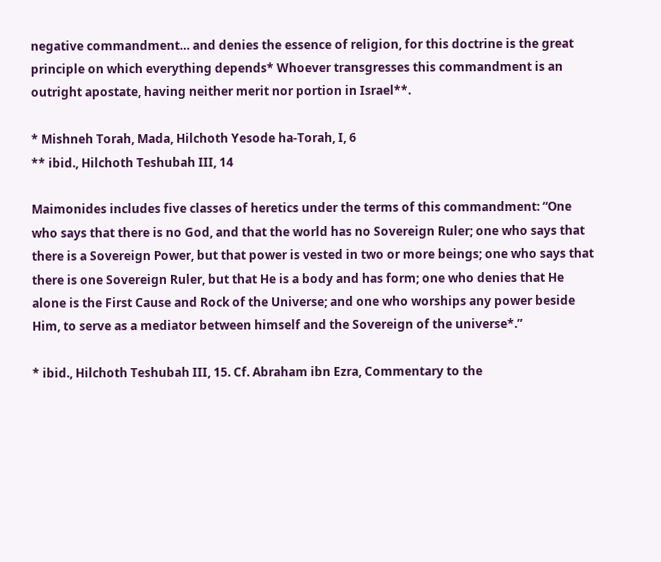negative commandment… and denies the essence of religion, for this doctrine is the great principle on which everything depends* Whoever transgresses this commandment is an outright apostate, having neither merit nor portion in Israel**.

* Mishneh Torah, Mada, Hilchoth Yesode ha-Torah, I, 6
** ibid., Hilchoth Teshubah III, 14

Maimonides includes five classes of heretics under the terms of this commandment: “One who says that there is no God, and that the world has no Sovereign Ruler; one who says that there is a Sovereign Power, but that power is vested in two or more beings; one who says that there is one Sovereign Ruler, but that He is a body and has form; one who denies that He alone is the First Cause and Rock of the Universe; and one who worships any power beside Him, to serve as a mediator between himself and the Sovereign of the universe*.”

* ibid., Hilchoth Teshubah III, 15. Cf. Abraham ibn Ezra, Commentary to the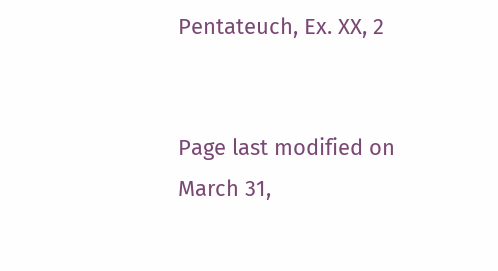Pentateuch, Ex. XX, 2


Page last modified on March 31,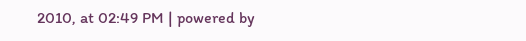2010, at 02:49 PM | powered by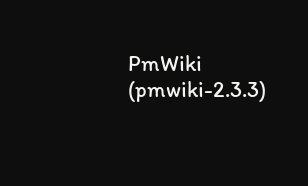PmWiki (pmwiki-2.3.3)